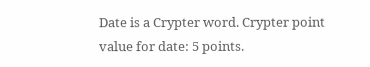Date is a Crypter word. Crypter point value for date: 5 points.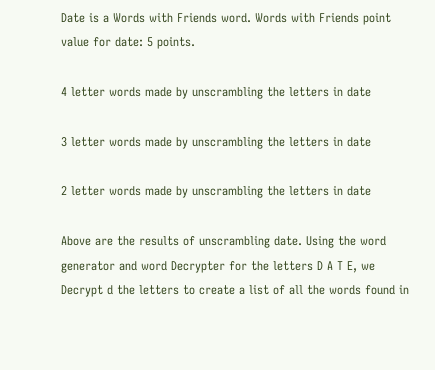Date is a Words with Friends word. Words with Friends point value for date: 5 points.

4 letter words made by unscrambling the letters in date

3 letter words made by unscrambling the letters in date

2 letter words made by unscrambling the letters in date

Above are the results of unscrambling date. Using the word generator and word Decrypter for the letters D A T E, we Decrypt d the letters to create a list of all the words found in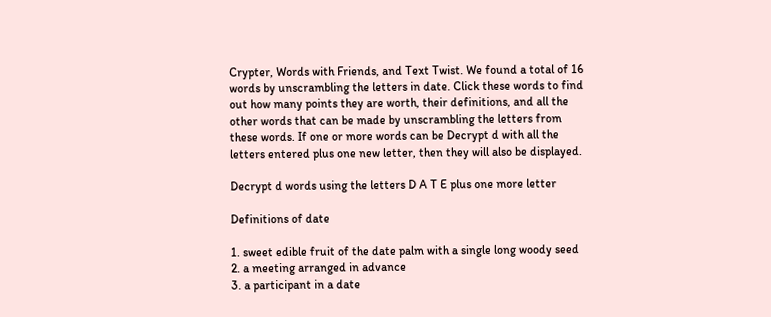Crypter, Words with Friends, and Text Twist. We found a total of 16 words by unscrambling the letters in date. Click these words to find out how many points they are worth, their definitions, and all the other words that can be made by unscrambling the letters from these words. If one or more words can be Decrypt d with all the letters entered plus one new letter, then they will also be displayed.

Decrypt d words using the letters D A T E plus one more letter

Definitions of date

1. sweet edible fruit of the date palm with a single long woody seed
2. a meeting arranged in advance
3. a participant in a date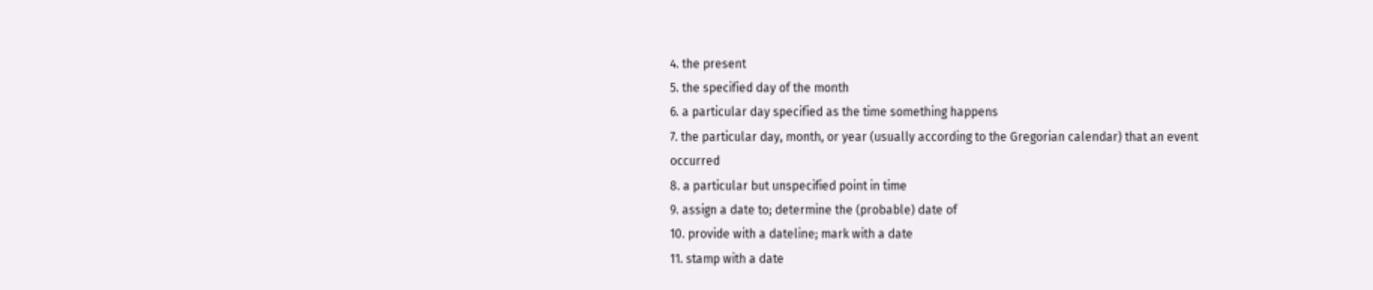4. the present
5. the specified day of the month
6. a particular day specified as the time something happens
7. the particular day, month, or year (usually according to the Gregorian calendar) that an event occurred
8. a particular but unspecified point in time
9. assign a date to; determine the (probable) date of
10. provide with a dateline; mark with a date
11. stamp with a date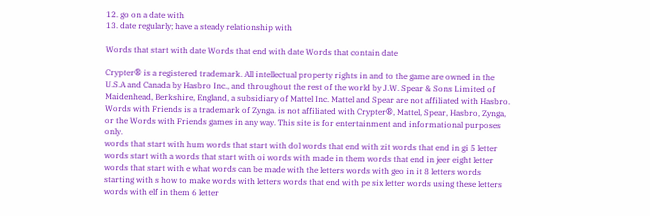12. go on a date with
13. date regularly; have a steady relationship with

Words that start with date Words that end with date Words that contain date

Crypter® is a registered trademark. All intellectual property rights in and to the game are owned in the U.S.A and Canada by Hasbro Inc., and throughout the rest of the world by J.W. Spear & Sons Limited of Maidenhead, Berkshire, England, a subsidiary of Mattel Inc. Mattel and Spear are not affiliated with Hasbro. Words with Friends is a trademark of Zynga. is not affiliated with Crypter®, Mattel, Spear, Hasbro, Zynga, or the Words with Friends games in any way. This site is for entertainment and informational purposes only.
words that start with hum words that start with dol words that end with zit words that end in gi 5 letter words start with a words that start with oi words with made in them words that end in jeer eight letter words that start with e what words can be made with the letters words with geo in it 8 letters words starting with s how to make words with letters words that end with pe six letter words using these letters words with elf in them 6 letter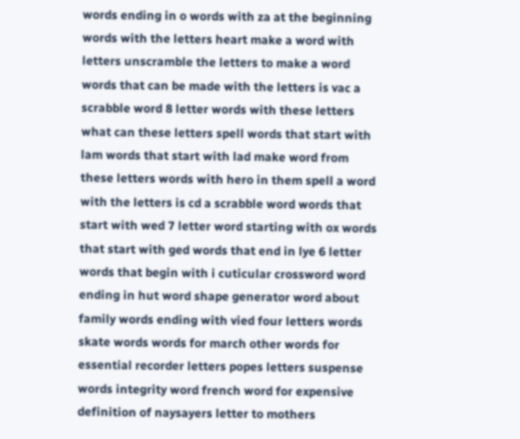words ending in o words with za at the beginning words with the letters heart make a word with letters unscramble the letters to make a word words that can be made with the letters is vac a scrabble word 8 letter words with these letters what can these letters spell words that start with lam words that start with lad make word from these letters words with hero in them spell a word with the letters is cd a scrabble word words that start with wed 7 letter word starting with ox words that start with ged words that end in lye 6 letter words that begin with i cuticular crossword word ending in hut word shape generator word about family words ending with vied four letters words skate words words for march other words for essential recorder letters popes letters suspense words integrity word french word for expensive definition of naysayers letter to mothers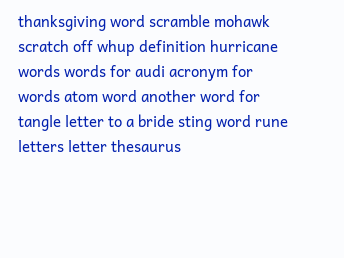thanksgiving word scramble mohawk scratch off whup definition hurricane words words for audi acronym for words atom word another word for tangle letter to a bride sting word rune letters letter thesaurus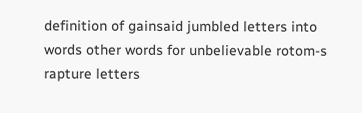definition of gainsaid jumbled letters into words other words for unbelievable rotom-s rapture letters